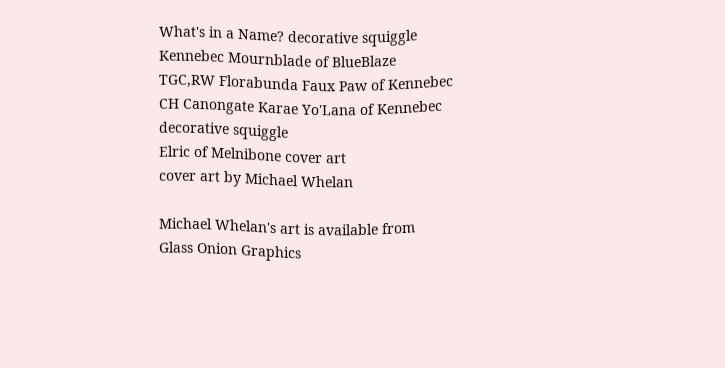What's in a Name? decorative squiggle
Kennebec Mournblade of BlueBlaze
TGC,RW Florabunda Faux Paw of Kennebec
CH Canongate Karae Yo'Lana of Kennebec
decorative squiggle
Elric of Melnibone cover art
cover art by Michael Whelan

Michael Whelan's art is available from
Glass Onion Graphics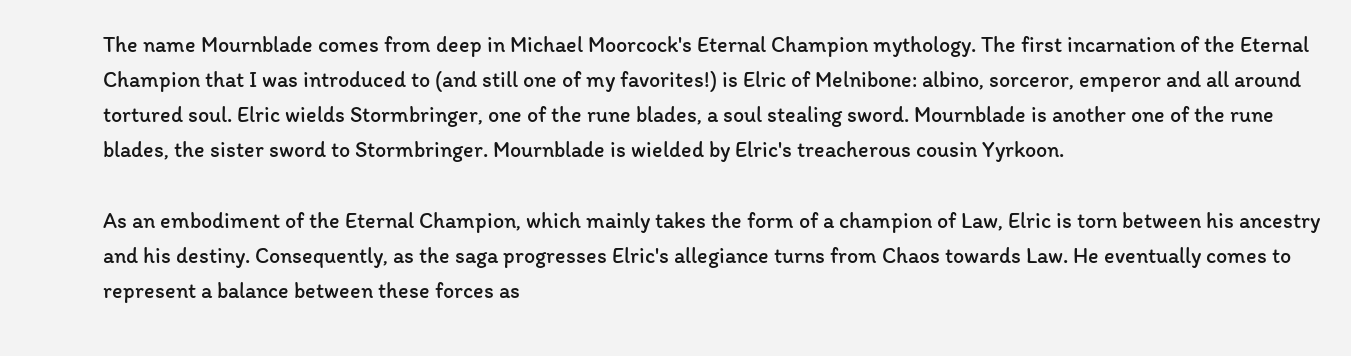The name Mournblade comes from deep in Michael Moorcock's Eternal Champion mythology. The first incarnation of the Eternal Champion that I was introduced to (and still one of my favorites!) is Elric of Melnibone: albino, sorceror, emperor and all around tortured soul. Elric wields Stormbringer, one of the rune blades, a soul stealing sword. Mournblade is another one of the rune blades, the sister sword to Stormbringer. Mournblade is wielded by Elric's treacherous cousin Yyrkoon.

As an embodiment of the Eternal Champion, which mainly takes the form of a champion of Law, Elric is torn between his ancestry and his destiny. Consequently, as the saga progresses Elric's allegiance turns from Chaos towards Law. He eventually comes to represent a balance between these forces as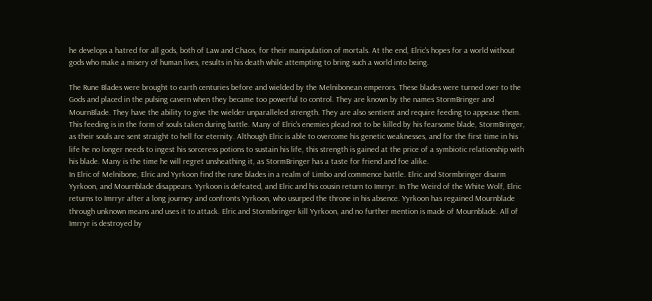he develops a hatred for all gods, both of Law and Chaos, for their manipulation of mortals. At the end, Elric's hopes for a world without gods who make a misery of human lives, results in his death while attempting to bring such a world into being.

The Rune Blades were brought to earth centuries before and wielded by the Melnibonean emperors. These blades were turned over to the Gods and placed in the pulsing cavern when they became too powerful to control. They are known by the names StormBringer and MournBlade. They have the ability to give the wielder unparalleled strength. They are also sentient and require feeding to appease them. This feeding is in the form of souls taken during battle. Many of Elric's enemies plead not to be killed by his fearsome blade, StormBringer, as their souls are sent straight to hell for eternity. Although Elric is able to overcome his genetic weaknesses, and for the first time in his life he no longer needs to ingest his sorceress potions to sustain his life, this strength is gained at the price of a symbiotic relationship with his blade. Many is the time he will regret unsheathing it, as StormBringer has a taste for friend and foe alike.
In Elric of Melnibone, Elric and Yyrkoon find the rune blades in a realm of Limbo and commence battle. Elric and Stormbringer disarm Yyrkoon, and Mournblade disappears. Yyrkoon is defeated, and Elric and his cousin return to Imrryr. In The Weird of the White Wolf, Elric returns to Imrryr after a long journey and confronts Yyrkoon, who usurped the throne in his absence. Yyrkoon has regained Mournblade through unknown means and uses it to attack. Elric and Stormbringer kill Yyrkoon, and no further mention is made of Mournblade. All of Imrryr is destroyed by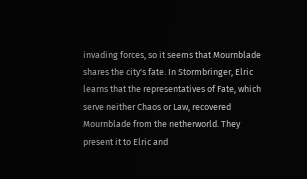invading forces, so it seems that Mournblade shares the city's fate. In Stormbringer, Elric learns that the representatives of Fate, which serve neither Chaos or Law, recovered Mournblade from the netherworld. They present it to Elric and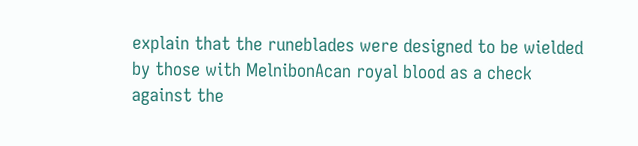explain that the runeblades were designed to be wielded by those with MelnibonAcan royal blood as a check against the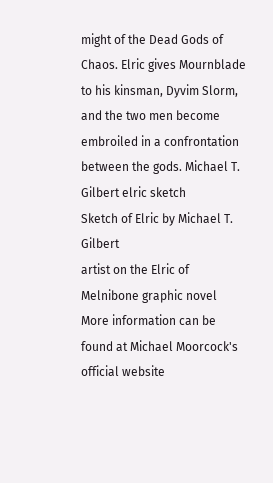might of the Dead Gods of Chaos. Elric gives Mournblade to his kinsman, Dyvim Slorm, and the two men become embroiled in a confrontation between the gods. Michael T. Gilbert elric sketch
Sketch of Elric by Michael T. Gilbert
artist on the Elric of Melnibone graphic novel
More information can be found at Michael Moorcock's official website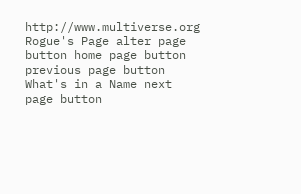http://www.multiverse.org
Rogue's Page alter page button home page button previous page button What's in a Name next page button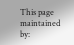This page maintained by: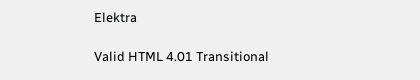Elektra

Valid HTML 4.01 Transitional